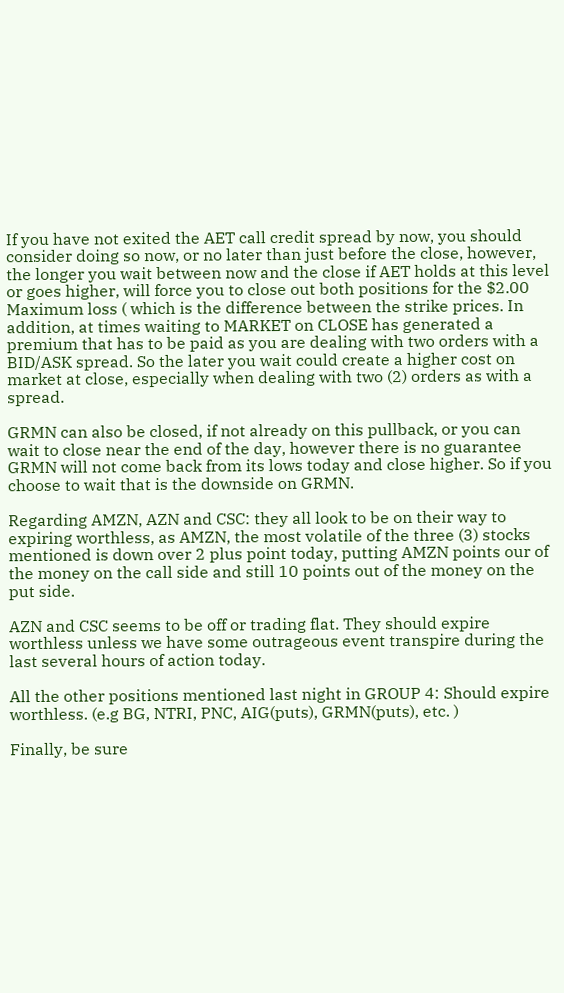If you have not exited the AET call credit spread by now, you should consider doing so now, or no later than just before the close, however, the longer you wait between now and the close if AET holds at this level or goes higher, will force you to close out both positions for the $2.00 Maximum loss ( which is the difference between the strike prices. In addition, at times waiting to MARKET on CLOSE has generated a premium that has to be paid as you are dealing with two orders with a BID/ASK spread. So the later you wait could create a higher cost on market at close, especially when dealing with two (2) orders as with a spread.

GRMN can also be closed, if not already on this pullback, or you can wait to close near the end of the day, however there is no guarantee GRMN will not come back from its lows today and close higher. So if you choose to wait that is the downside on GRMN.

Regarding AMZN, AZN and CSC: they all look to be on their way to expiring worthless, as AMZN, the most volatile of the three (3) stocks mentioned is down over 2 plus point today, putting AMZN points our of the money on the call side and still 10 points out of the money on the put side.

AZN and CSC seems to be off or trading flat. They should expire worthless unless we have some outrageous event transpire during the last several hours of action today.

All the other positions mentioned last night in GROUP 4: Should expire worthless. (e.g BG, NTRI, PNC, AIG(puts), GRMN(puts), etc. )

Finally, be sure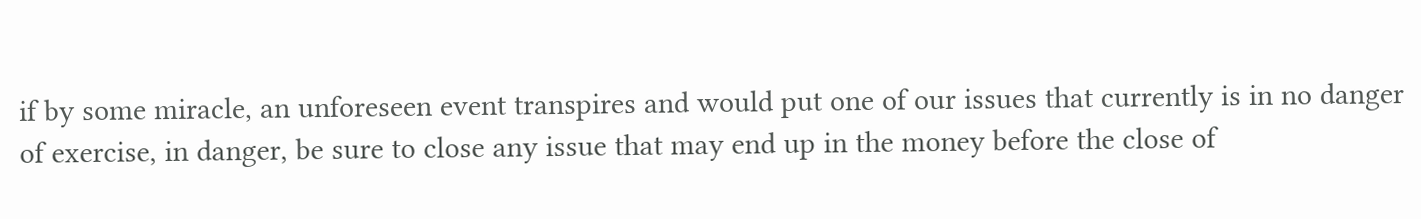if by some miracle, an unforeseen event transpires and would put one of our issues that currently is in no danger of exercise, in danger, be sure to close any issue that may end up in the money before the close of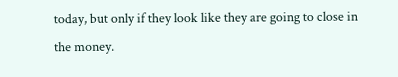today, but only if they look like they are going to close in the money.